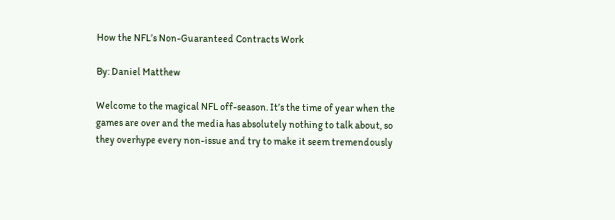How the NFL’s Non-Guaranteed Contracts Work

By: Daniel Matthew

Welcome to the magical NFL off-season. It’s the time of year when the games are over and the media has absolutely nothing to talk about, so they overhype every non-issue and try to make it seem tremendously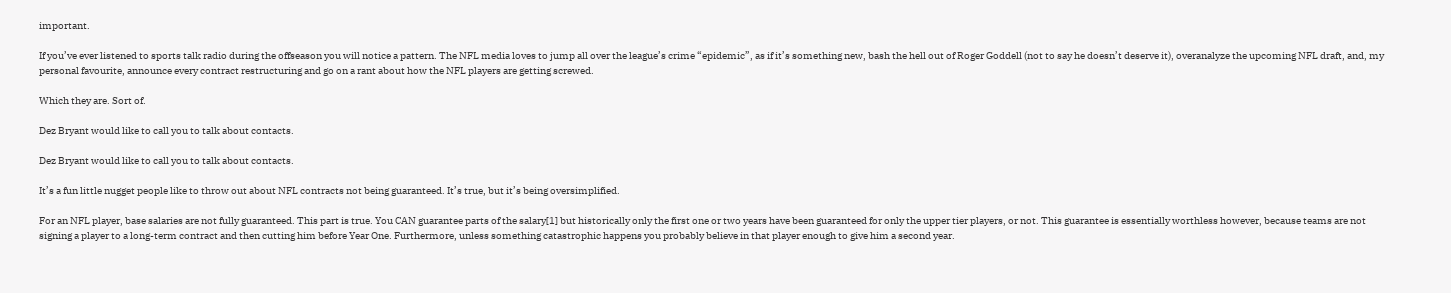important.

If you’ve ever listened to sports talk radio during the offseason you will notice a pattern. The NFL media loves to jump all over the league’s crime “epidemic”, as if it’s something new, bash the hell out of Roger Goddell (not to say he doesn’t deserve it), overanalyze the upcoming NFL draft, and, my personal favourite, announce every contract restructuring and go on a rant about how the NFL players are getting screwed.

Which they are. Sort of.

Dez Bryant would like to call you to talk about contacts.

Dez Bryant would like to call you to talk about contacts.

It’s a fun little nugget people like to throw out about NFL contracts not being guaranteed. It’s true, but it’s being oversimplified.

For an NFL player, base salaries are not fully guaranteed. This part is true. You CAN guarantee parts of the salary[1] but historically only the first one or two years have been guaranteed for only the upper tier players, or not. This guarantee is essentially worthless however, because teams are not signing a player to a long-term contract and then cutting him before Year One. Furthermore, unless something catastrophic happens you probably believe in that player enough to give him a second year.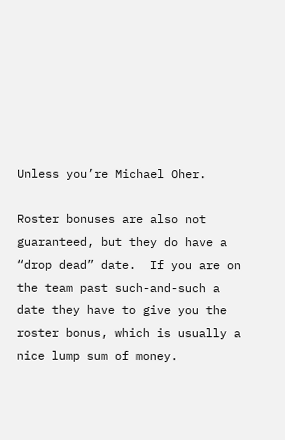Unless you’re Michael Oher.

Roster bonuses are also not guaranteed, but they do have a “drop dead” date.  If you are on the team past such-and-such a date they have to give you the roster bonus, which is usually a nice lump sum of money.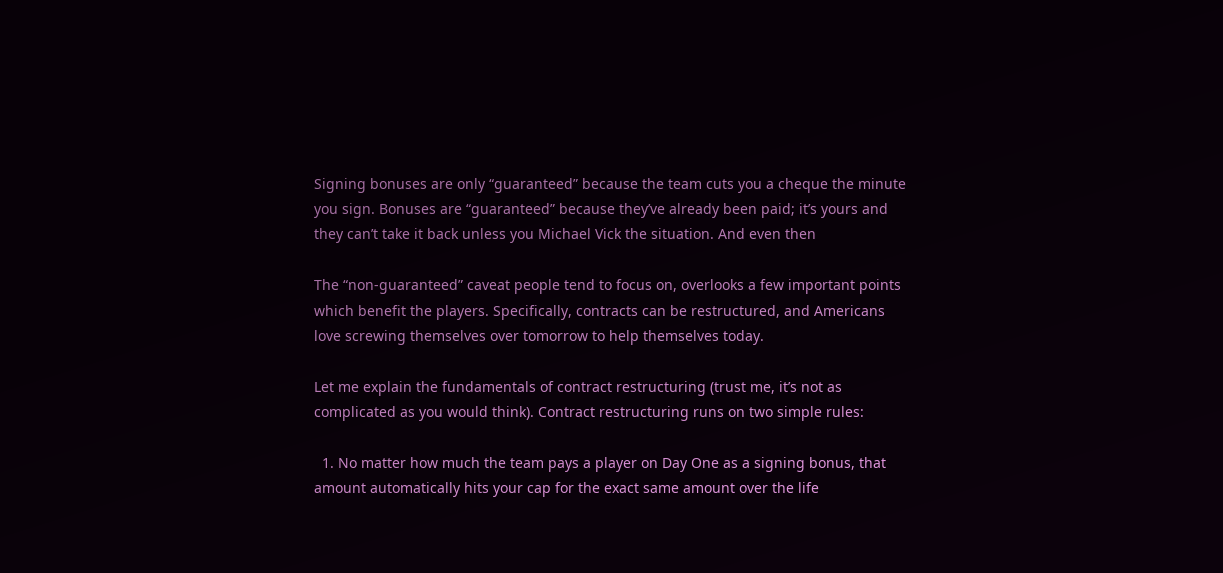Signing bonuses are only “guaranteed” because the team cuts you a cheque the minute you sign. Bonuses are “guaranteed” because they’ve already been paid; it’s yours and they can’t take it back unless you Michael Vick the situation. And even then

The “non-guaranteed” caveat people tend to focus on, overlooks a few important points which benefit the players. Specifically, contracts can be restructured, and Americans love screwing themselves over tomorrow to help themselves today.

Let me explain the fundamentals of contract restructuring (trust me, it’s not as complicated as you would think). Contract restructuring runs on two simple rules:

  1. No matter how much the team pays a player on Day One as a signing bonus, that amount automatically hits your cap for the exact same amount over the life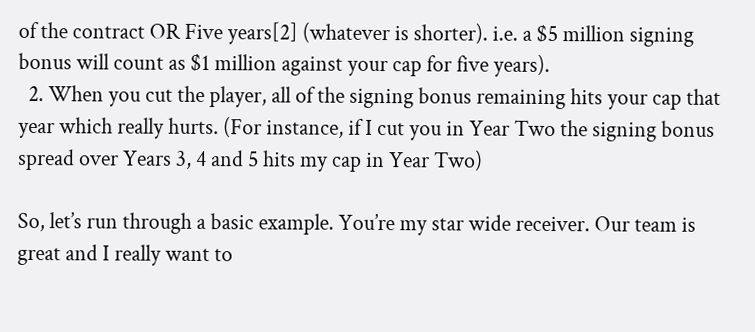of the contract OR Five years[2] (whatever is shorter). i.e. a $5 million signing bonus will count as $1 million against your cap for five years).
  2. When you cut the player, all of the signing bonus remaining hits your cap that year which really hurts. (For instance, if I cut you in Year Two the signing bonus spread over Years 3, 4 and 5 hits my cap in Year Two)

So, let’s run through a basic example. You’re my star wide receiver. Our team is great and I really want to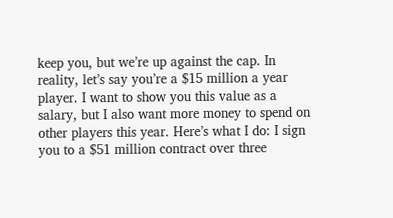keep you, but we’re up against the cap. In reality, let’s say you’re a $15 million a year player. I want to show you this value as a salary, but I also want more money to spend on other players this year. Here’s what I do: I sign you to a $51 million contract over three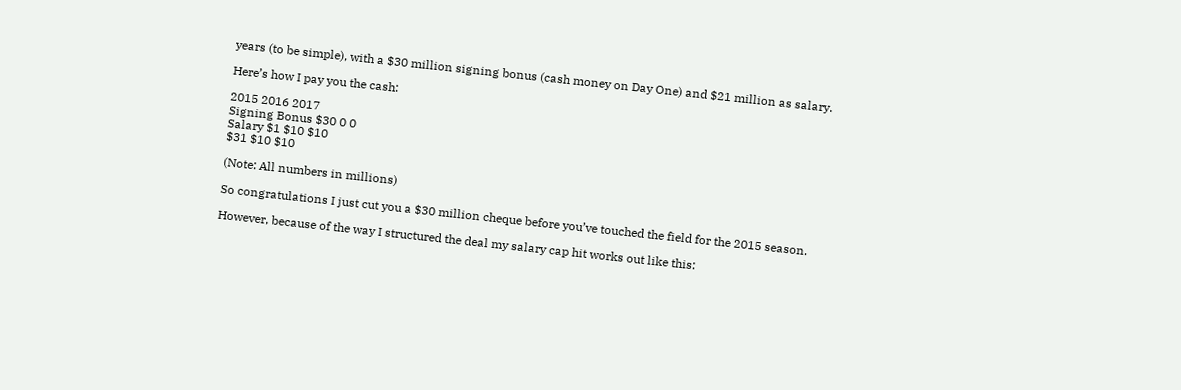years (to be simple), with a $30 million signing bonus (cash money on Day One) and $21 million as salary.

Here’s how I pay you the cash:

2015 2016 2017
Signing Bonus $30 0 0
Salary $1 $10 $10
$31 $10 $10

(Note: All numbers in millions)

So congratulations I just cut you a $30 million cheque before you’ve touched the field for the 2015 season.

However, because of the way I structured the deal my salary cap hit works out like this: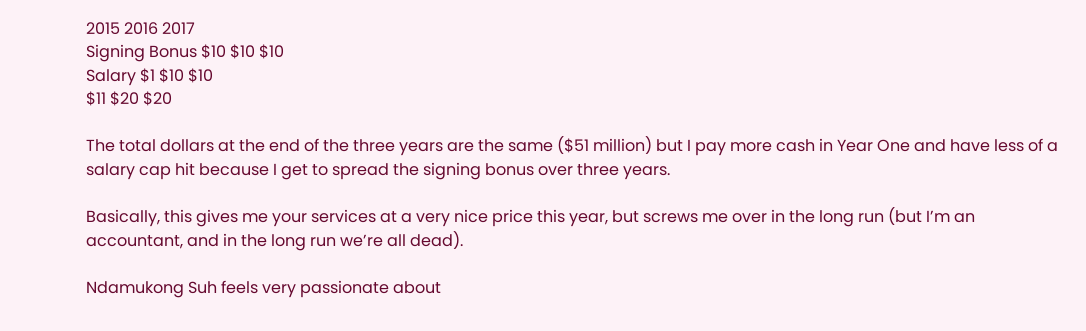2015 2016 2017
Signing Bonus $10 $10 $10
Salary $1 $10 $10
$11 $20 $20

The total dollars at the end of the three years are the same ($51 million) but I pay more cash in Year One and have less of a salary cap hit because I get to spread the signing bonus over three years.

Basically, this gives me your services at a very nice price this year, but screws me over in the long run (but I’m an accountant, and in the long run we’re all dead).

Ndamukong Suh feels very passionate about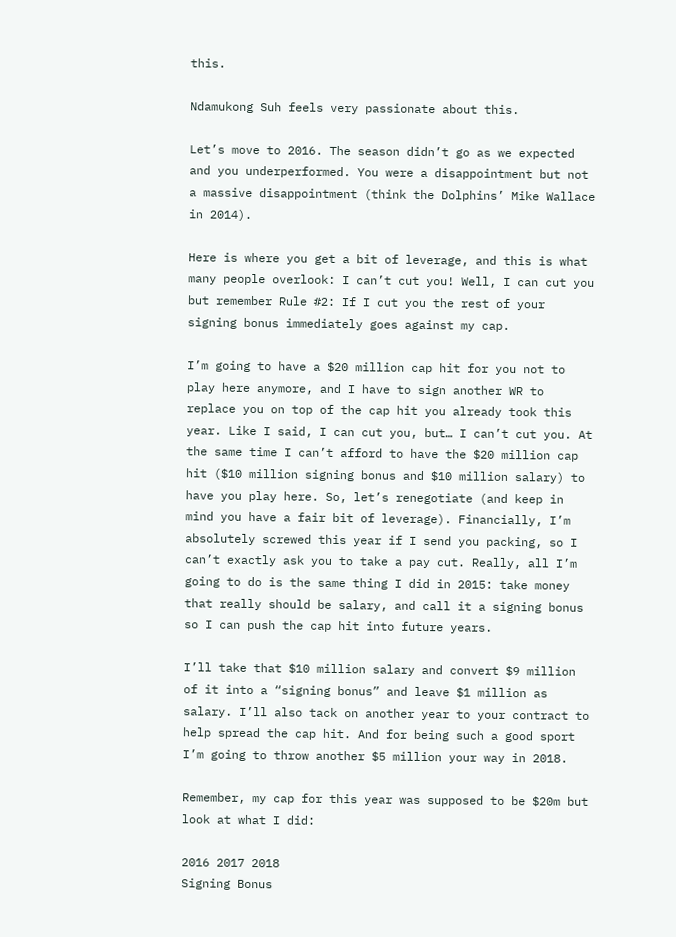this.

Ndamukong Suh feels very passionate about this.

Let’s move to 2016. The season didn’t go as we expected and you underperformed. You were a disappointment but not a massive disappointment (think the Dolphins’ Mike Wallace in 2014).

Here is where you get a bit of leverage, and this is what many people overlook: I can’t cut you! Well, I can cut you but remember Rule #2: If I cut you the rest of your signing bonus immediately goes against my cap.

I’m going to have a $20 million cap hit for you not to play here anymore, and I have to sign another WR to replace you on top of the cap hit you already took this year. Like I said, I can cut you, but… I can’t cut you. At the same time I can’t afford to have the $20 million cap hit ($10 million signing bonus and $10 million salary) to have you play here. So, let’s renegotiate (and keep in mind you have a fair bit of leverage). Financially, I’m absolutely screwed this year if I send you packing, so I can’t exactly ask you to take a pay cut. Really, all I’m going to do is the same thing I did in 2015: take money that really should be salary, and call it a signing bonus so I can push the cap hit into future years.

I’ll take that $10 million salary and convert $9 million of it into a “signing bonus” and leave $1 million as salary. I’ll also tack on another year to your contract to help spread the cap hit. And for being such a good sport I’m going to throw another $5 million your way in 2018.

Remember, my cap for this year was supposed to be $20m but look at what I did:

2016 2017 2018
Signing Bonus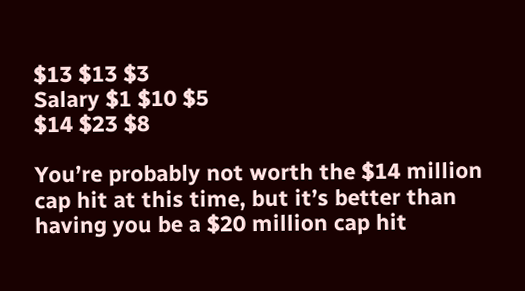$13 $13 $3
Salary $1 $10 $5
$14 $23 $8

You’re probably not worth the $14 million cap hit at this time, but it’s better than having you be a $20 million cap hit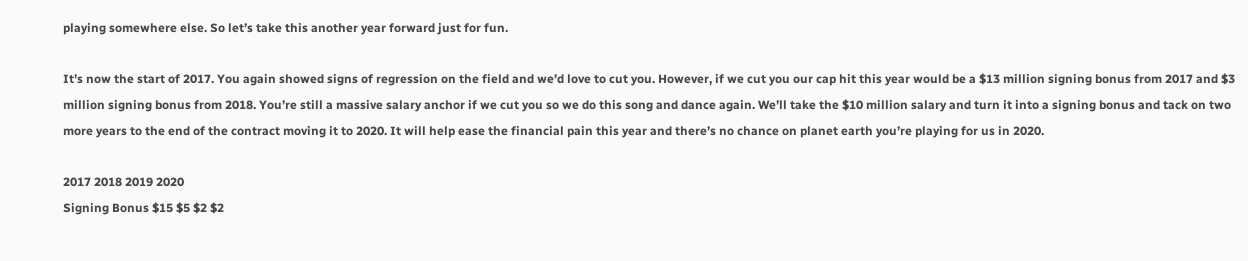playing somewhere else. So let’s take this another year forward just for fun.

It’s now the start of 2017. You again showed signs of regression on the field and we’d love to cut you. However, if we cut you our cap hit this year would be a $13 million signing bonus from 2017 and $3 million signing bonus from 2018. You’re still a massive salary anchor if we cut you so we do this song and dance again. We’ll take the $10 million salary and turn it into a signing bonus and tack on two more years to the end of the contract moving it to 2020. It will help ease the financial pain this year and there’s no chance on planet earth you’re playing for us in 2020.

2017 2018 2019 2020
Signing Bonus $15 $5 $2 $2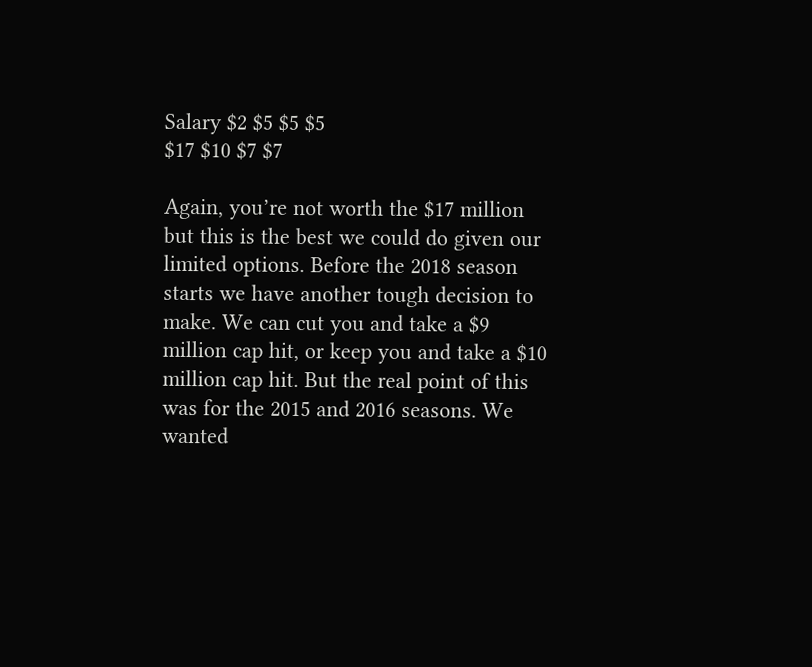Salary $2 $5 $5 $5
$17 $10 $7 $7

Again, you’re not worth the $17 million but this is the best we could do given our limited options. Before the 2018 season starts we have another tough decision to make. We can cut you and take a $9 million cap hit, or keep you and take a $10 million cap hit. But the real point of this was for the 2015 and 2016 seasons. We wanted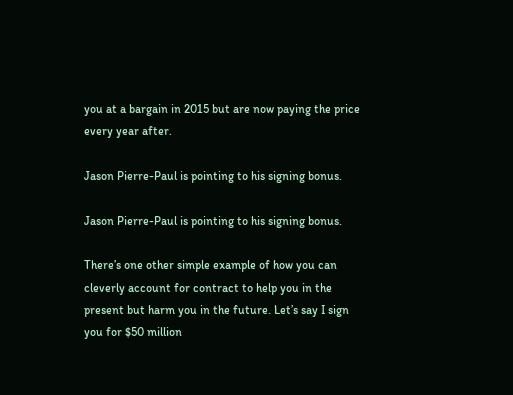you at a bargain in 2015 but are now paying the price every year after.

Jason Pierre-Paul is pointing to his signing bonus.

Jason Pierre-Paul is pointing to his signing bonus.

There’s one other simple example of how you can cleverly account for contract to help you in the present but harm you in the future. Let’s say I sign you for $50 million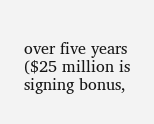over five years ($25 million is signing bonus,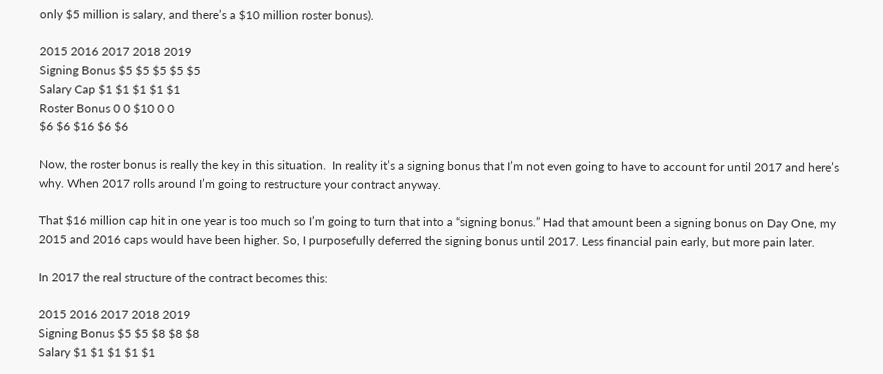only $5 million is salary, and there’s a $10 million roster bonus).

2015 2016 2017 2018 2019
Signing Bonus $5 $5 $5 $5 $5
Salary Cap $1 $1 $1 $1 $1
Roster Bonus 0 0 $10 0 0
$6 $6 $16 $6 $6

Now, the roster bonus is really the key in this situation.  In reality it’s a signing bonus that I’m not even going to have to account for until 2017 and here’s why. When 2017 rolls around I’m going to restructure your contract anyway.

That $16 million cap hit in one year is too much so I’m going to turn that into a “signing bonus.” Had that amount been a signing bonus on Day One, my 2015 and 2016 caps would have been higher. So, I purposefully deferred the signing bonus until 2017. Less financial pain early, but more pain later.

In 2017 the real structure of the contract becomes this:

2015 2016 2017 2018 2019
Signing Bonus $5 $5 $8 $8 $8
Salary $1 $1 $1 $1 $1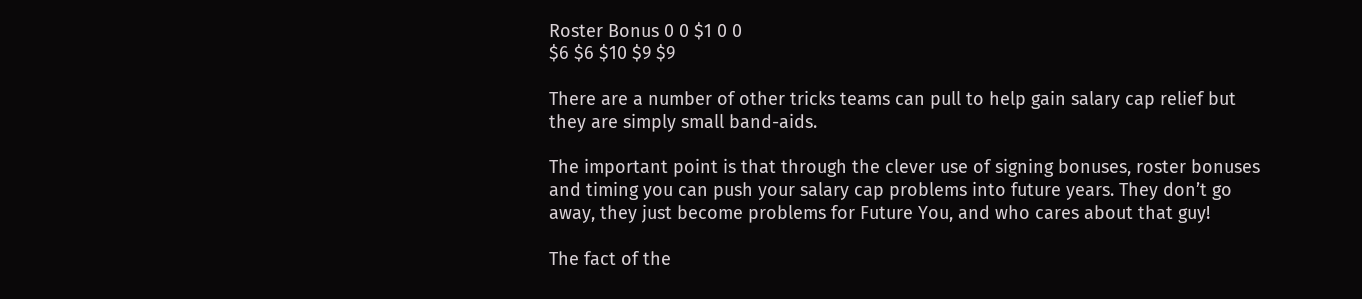Roster Bonus 0 0 $1 0 0
$6 $6 $10 $9 $9

There are a number of other tricks teams can pull to help gain salary cap relief but they are simply small band-aids.

The important point is that through the clever use of signing bonuses, roster bonuses and timing you can push your salary cap problems into future years. They don’t go away, they just become problems for Future You, and who cares about that guy!

The fact of the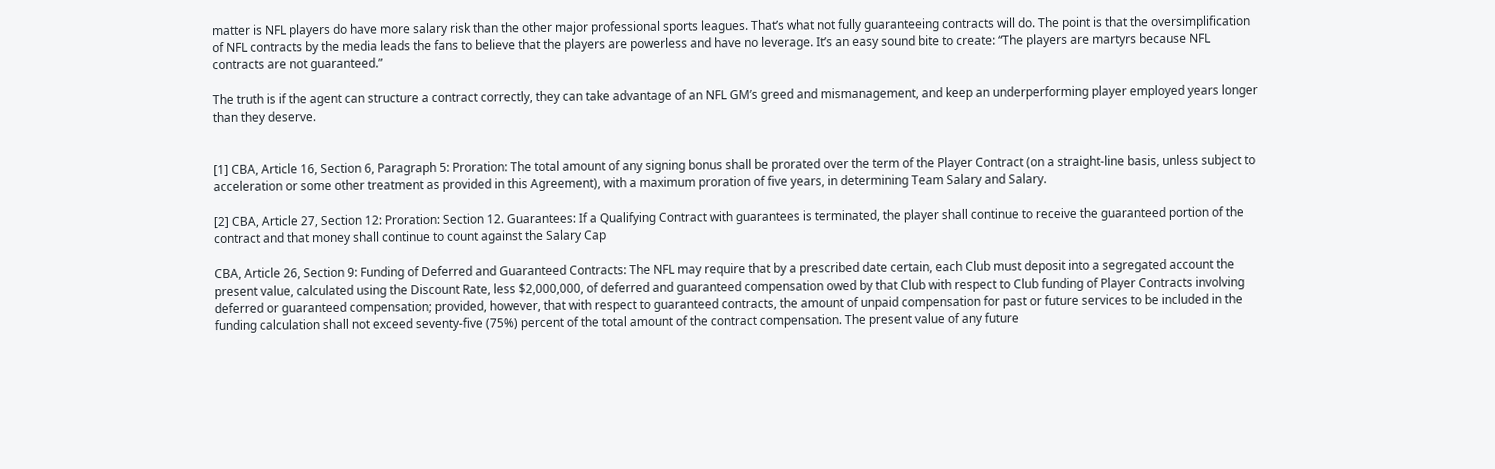matter is NFL players do have more salary risk than the other major professional sports leagues. That’s what not fully guaranteeing contracts will do. The point is that the oversimplification of NFL contracts by the media leads the fans to believe that the players are powerless and have no leverage. It’s an easy sound bite to create: “The players are martyrs because NFL contracts are not guaranteed.”

The truth is if the agent can structure a contract correctly, they can take advantage of an NFL GM’s greed and mismanagement, and keep an underperforming player employed years longer than they deserve.


[1] CBA, Article 16, Section 6, Paragraph 5: Proration: The total amount of any signing bonus shall be prorated over the term of the Player Contract (on a straight-line basis, unless subject to acceleration or some other treatment as provided in this Agreement), with a maximum proration of five years, in determining Team Salary and Salary.

[2] CBA, Article 27, Section 12: Proration: Section 12. Guarantees: If a Qualifying Contract with guarantees is terminated, the player shall continue to receive the guaranteed portion of the contract and that money shall continue to count against the Salary Cap

CBA, Article 26, Section 9: Funding of Deferred and Guaranteed Contracts: The NFL may require that by a prescribed date certain, each Club must deposit into a segregated account the present value, calculated using the Discount Rate, less $2,000,000, of deferred and guaranteed compensation owed by that Club with respect to Club funding of Player Contracts involving deferred or guaranteed compensation; provided, however, that with respect to guaranteed contracts, the amount of unpaid compensation for past or future services to be included in the funding calculation shall not exceed seventy-five (75%) percent of the total amount of the contract compensation. The present value of any future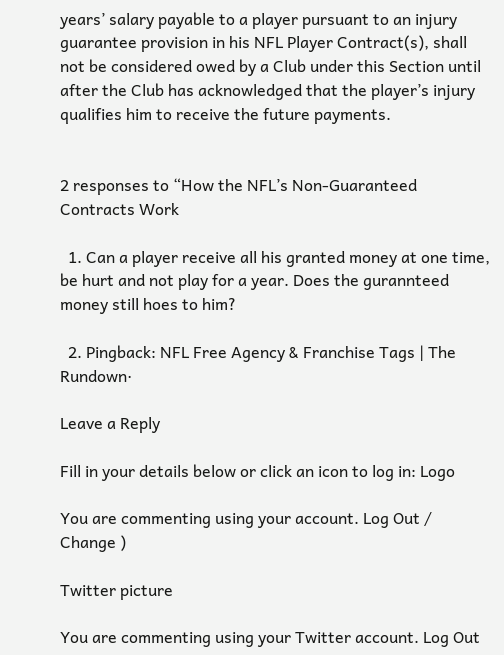years’ salary payable to a player pursuant to an injury guarantee provision in his NFL Player Contract(s), shall not be considered owed by a Club under this Section until after the Club has acknowledged that the player’s injury qualifies him to receive the future payments.


2 responses to “How the NFL’s Non-Guaranteed Contracts Work

  1. Can a player receive all his granted money at one time, be hurt and not play for a year. Does the gurannteed money still hoes to him?

  2. Pingback: NFL Free Agency & Franchise Tags | The Rundown·

Leave a Reply

Fill in your details below or click an icon to log in: Logo

You are commenting using your account. Log Out /  Change )

Twitter picture

You are commenting using your Twitter account. Log Out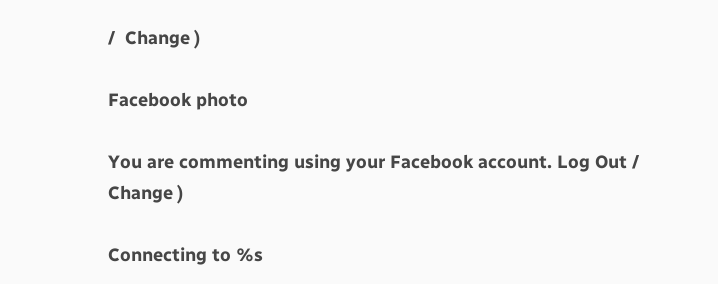/  Change )

Facebook photo

You are commenting using your Facebook account. Log Out /  Change )

Connecting to %s